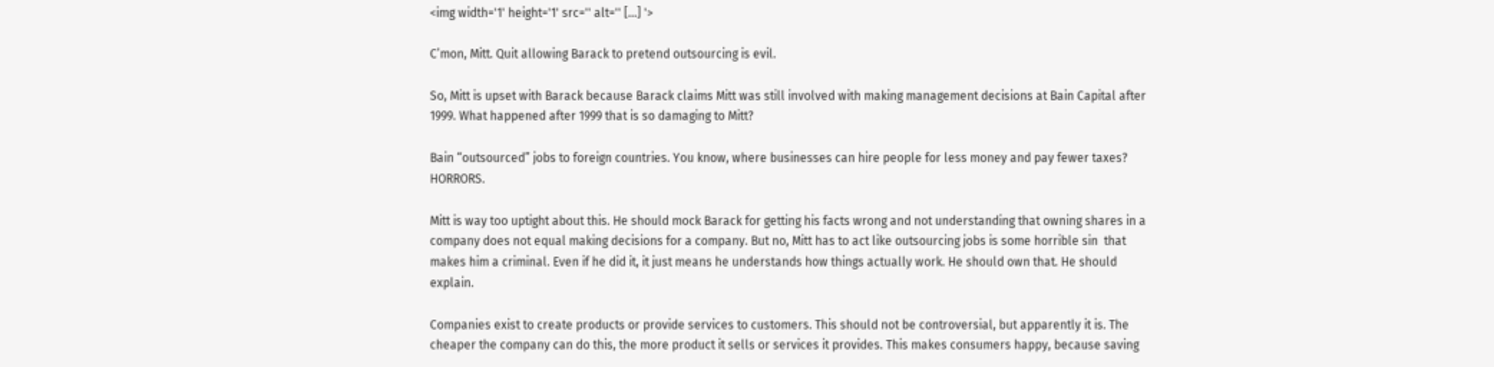<img width='1' height='1' src='' alt='' [...] '>

C’mon, Mitt. Quit allowing Barack to pretend outsourcing is evil.

So, Mitt is upset with Barack because Barack claims Mitt was still involved with making management decisions at Bain Capital after 1999. What happened after 1999 that is so damaging to Mitt?

Bain “outsourced” jobs to foreign countries. You know, where businesses can hire people for less money and pay fewer taxes? HORRORS.

Mitt is way too uptight about this. He should mock Barack for getting his facts wrong and not understanding that owning shares in a company does not equal making decisions for a company. But no, Mitt has to act like outsourcing jobs is some horrible sin  that makes him a criminal. Even if he did it, it just means he understands how things actually work. He should own that. He should explain.

Companies exist to create products or provide services to customers. This should not be controversial, but apparently it is. The cheaper the company can do this, the more product it sells or services it provides. This makes consumers happy, because saving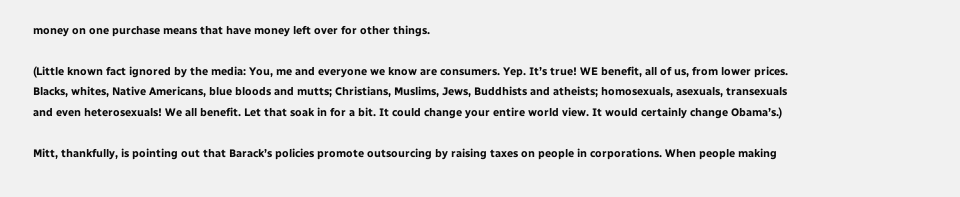money on one purchase means that have money left over for other things.

(Little known fact ignored by the media: You, me and everyone we know are consumers. Yep. It’s true! WE benefit, all of us, from lower prices. Blacks, whites, Native Americans, blue bloods and mutts; Christians, Muslims, Jews, Buddhists and atheists; homosexuals, asexuals, transexuals and even heterosexuals! We all benefit. Let that soak in for a bit. It could change your entire world view. It would certainly change Obama’s.)

Mitt, thankfully, is pointing out that Barack’s policies promote outsourcing by raising taxes on people in corporations. When people making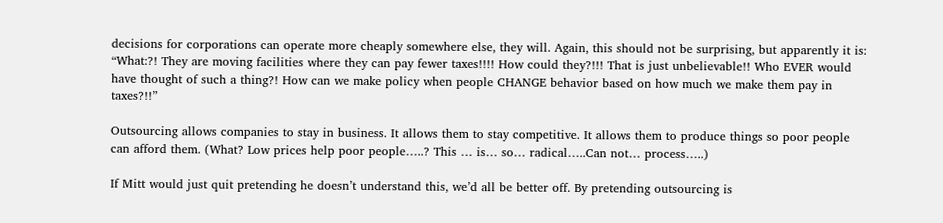decisions for corporations can operate more cheaply somewhere else, they will. Again, this should not be surprising, but apparently it is: “What:?! They are moving facilities where they can pay fewer taxes!!!! How could they?!!! That is just unbelievable!! Who EVER would have thought of such a thing?! How can we make policy when people CHANGE behavior based on how much we make them pay in taxes?!!”

Outsourcing allows companies to stay in business. It allows them to stay competitive. It allows them to produce things so poor people can afford them. (What? Low prices help poor people…..? This … is… so… radical…..Can not… process…..)

If Mitt would just quit pretending he doesn’t understand this, we’d all be better off. By pretending outsourcing is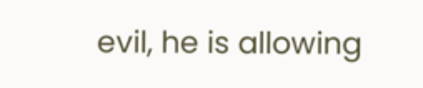evil, he is allowing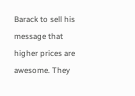Barack to sell his message that higher prices are awesome. They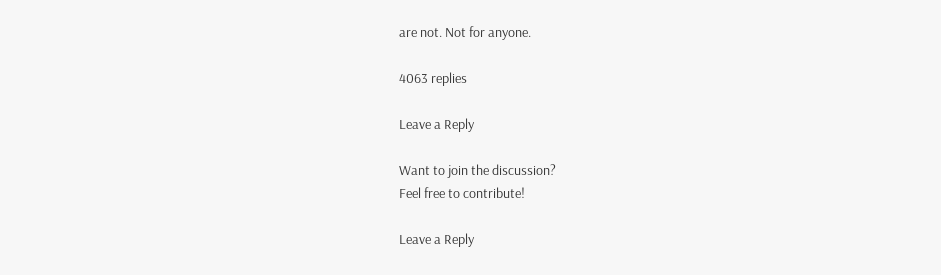are not. Not for anyone.

4063 replies

Leave a Reply

Want to join the discussion?
Feel free to contribute!

Leave a Reply